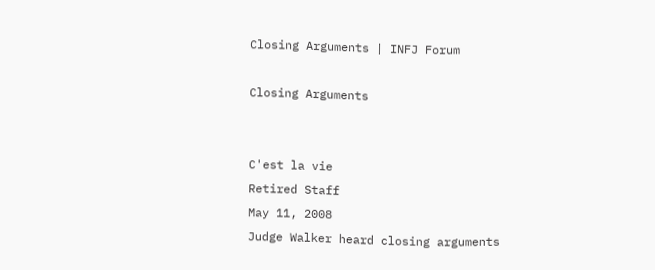Closing Arguments | INFJ Forum

Closing Arguments


C'est la vie
Retired Staff
May 11, 2008
Judge Walker heard closing arguments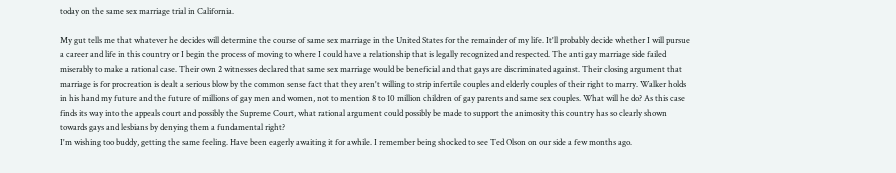today on the same sex marriage trial in California.

My gut tells me that whatever he decides will determine the course of same sex marriage in the United States for the remainder of my life. It'll probably decide whether I will pursue a career and life in this country or I begin the process of moving to where I could have a relationship that is legally recognized and respected. The anti gay marriage side failed miserably to make a rational case. Their own 2 witnesses declared that same sex marriage would be beneficial and that gays are discriminated against. Their closing argument that marriage is for procreation is dealt a serious blow by the common sense fact that they aren't willing to strip infertile couples and elderly couples of their right to marry. Walker holds in his hand my future and the future of millions of gay men and women, not to mention 8 to 10 million children of gay parents and same sex couples. What will he do? As this case finds its way into the appeals court and possibly the Supreme Court, what rational argument could possibly be made to support the animosity this country has so clearly shown towards gays and lesbians by denying them a fundamental right?
I'm wishing too buddy, getting the same feeling. Have been eagerly awaiting it for awhile. I remember being shocked to see Ted Olson on our side a few months ago.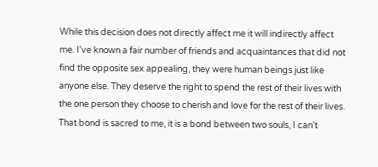While this decision does not directly affect me it will indirectly affect me. I've known a fair number of friends and acquaintances that did not find the opposite sex appealing, they were human beings just like anyone else. They deserve the right to spend the rest of their lives with the one person they choose to cherish and love for the rest of their lives. That bond is sacred to me, it is a bond between two souls, I can't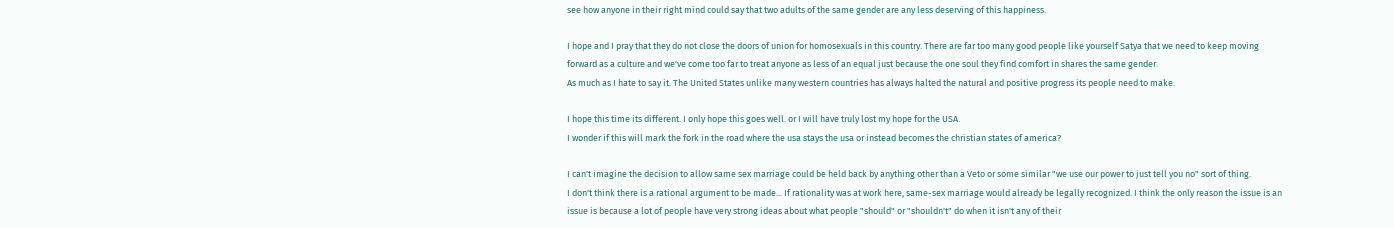see how anyone in their right mind could say that two adults of the same gender are any less deserving of this happiness.

I hope and I pray that they do not close the doors of union for homosexuals in this country. There are far too many good people like yourself Satya that we need to keep moving forward as a culture and we've come too far to treat anyone as less of an equal just because the one soul they find comfort in shares the same gender.
As much as I hate to say it. The United States unlike many western countries has always halted the natural and positive progress its people need to make.

I hope this time its different. I only hope this goes well. or I will have truly lost my hope for the USA.
I wonder if this will mark the fork in the road where the usa stays the usa or instead becomes the christian states of america?

I can't imagine the decision to allow same sex marriage could be held back by anything other than a Veto or some similar "we use our power to just tell you no" sort of thing.
I don't think there is a rational argument to be made... If rationality was at work here, same-sex marriage would already be legally recognized. I think the only reason the issue is an issue is because a lot of people have very strong ideas about what people "should" or "shouldn't" do when it isn't any of their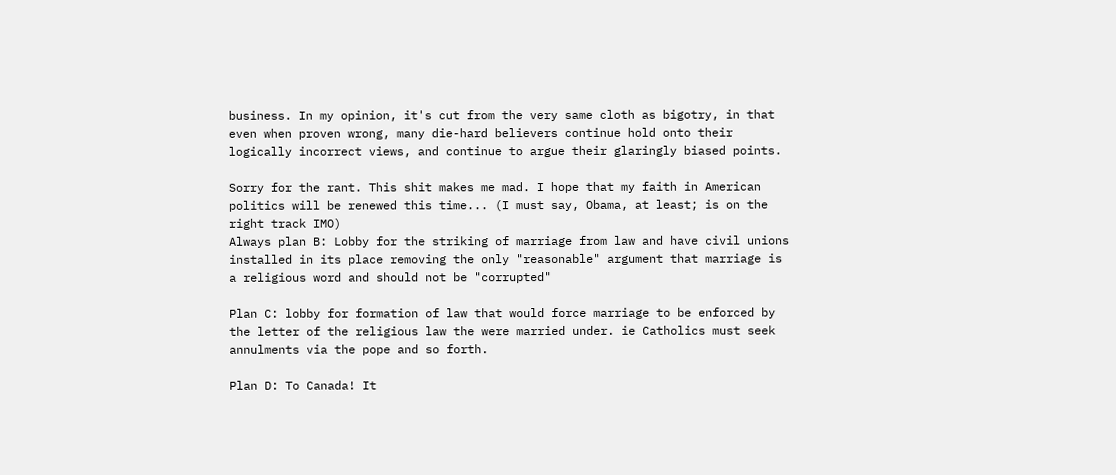business. In my opinion, it's cut from the very same cloth as bigotry, in that even when proven wrong, many die-hard believers continue hold onto their logically incorrect views, and continue to argue their glaringly biased points.

Sorry for the rant. This shit makes me mad. I hope that my faith in American politics will be renewed this time... (I must say, Obama, at least; is on the right track IMO)
Always plan B: Lobby for the striking of marriage from law and have civil unions installed in its place removing the only "reasonable" argument that marriage is a religious word and should not be "corrupted"

Plan C: lobby for formation of law that would force marriage to be enforced by the letter of the religious law the were married under. ie Catholics must seek annulments via the pope and so forth.

Plan D: To Canada! It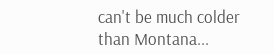can't be much colder than Montana...